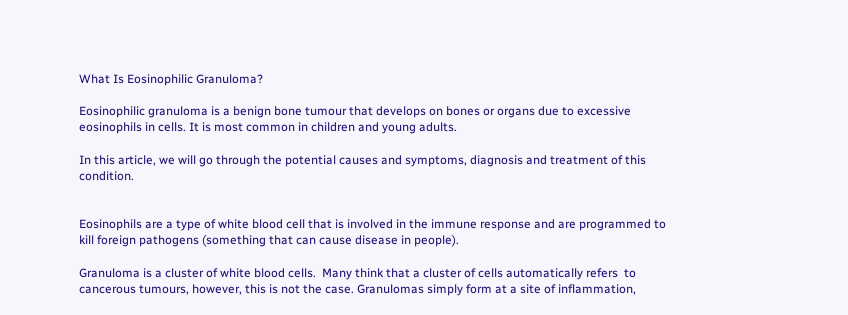What Is Eosinophilic Granuloma?

Eosinophilic granuloma is a benign bone tumour that develops on bones or organs due to excessive eosinophils in cells. It is most common in children and young adults.

In this article, we will go through the potential causes and symptoms, diagnosis and treatment of this condition.


Eosinophils are a type of white blood cell that is involved in the immune response and are programmed to kill foreign pathogens (something that can cause disease in people).

Granuloma is a cluster of white blood cells.  Many think that a cluster of cells automatically refers  to cancerous tumours, however, this is not the case. Granulomas simply form at a site of inflammation,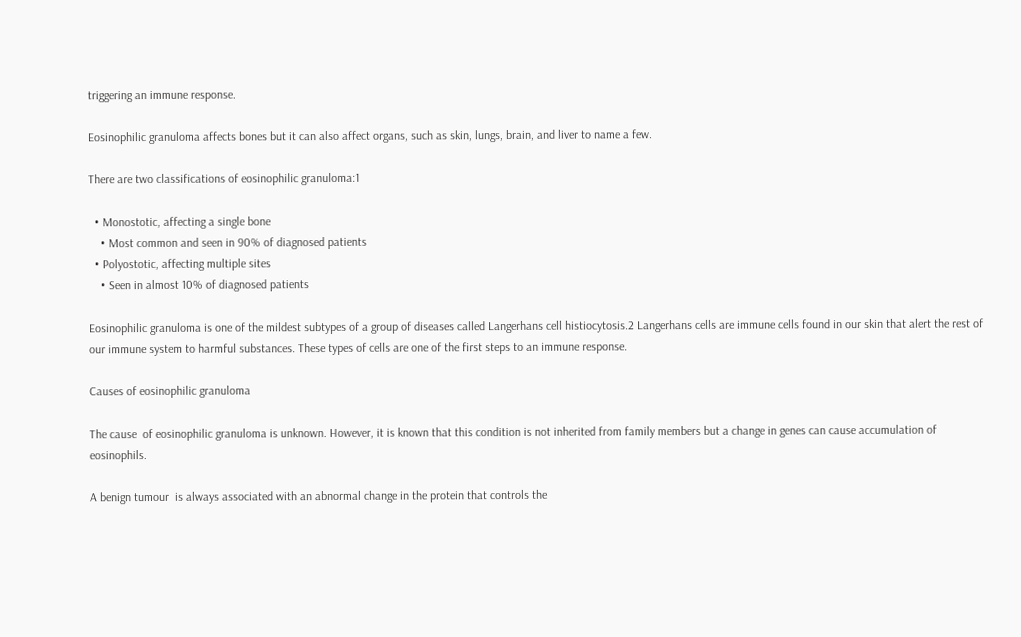triggering an immune response.

Eosinophilic granuloma affects bones but it can also affect organs, such as skin, lungs, brain, and liver to name a few.

There are two classifications of eosinophilic granuloma:1

  • Monostotic, affecting a single bone
    • Most common and seen in 90% of diagnosed patients
  • Polyostotic, affecting multiple sites
    • Seen in almost 10% of diagnosed patients

Eosinophilic granuloma is one of the mildest subtypes of a group of diseases called Langerhans cell histiocytosis.2 Langerhans cells are immune cells found in our skin that alert the rest of our immune system to harmful substances. These types of cells are one of the first steps to an immune response.

Causes of eosinophilic granuloma

The cause  of eosinophilic granuloma is unknown. However, it is known that this condition is not inherited from family members but a change in genes can cause accumulation of eosinophils.

A benign tumour  is always associated with an abnormal change in the protein that controls the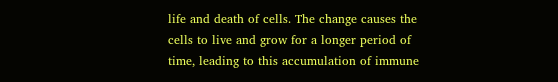life and death of cells. The change causes the cells to live and grow for a longer period of time, leading to this accumulation of immune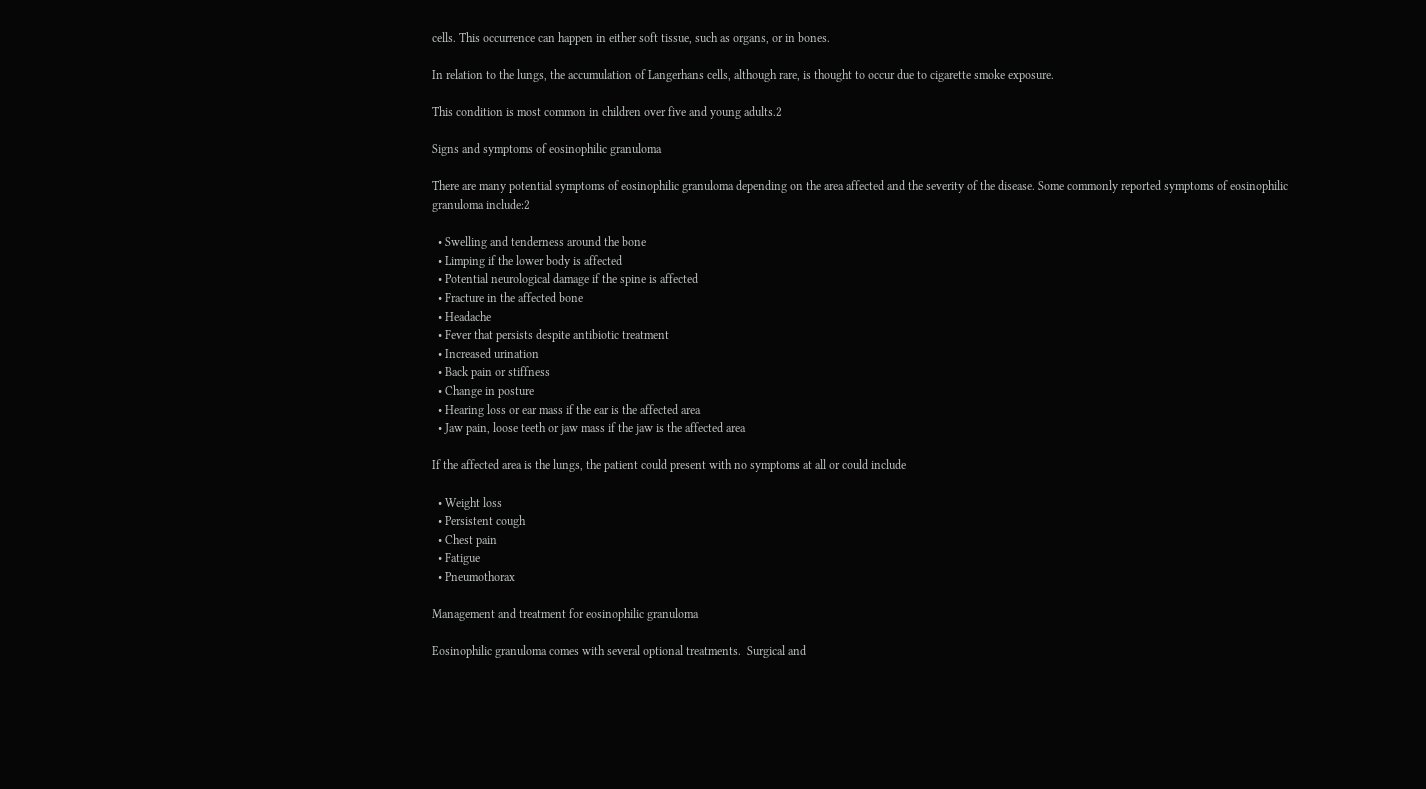cells. This occurrence can happen in either soft tissue, such as organs, or in bones.

In relation to the lungs, the accumulation of Langerhans cells, although rare, is thought to occur due to cigarette smoke exposure.

This condition is most common in children over five and young adults.2

Signs and symptoms of eosinophilic granuloma

There are many potential symptoms of eosinophilic granuloma depending on the area affected and the severity of the disease. Some commonly reported symptoms of eosinophilic granuloma include:2

  • Swelling and tenderness around the bone
  • Limping if the lower body is affected
  • Potential neurological damage if the spine is affected
  • Fracture in the affected bone
  • Headache
  • Fever that persists despite antibiotic treatment
  • Increased urination
  • Back pain or stiffness
  • Change in posture
  • Hearing loss or ear mass if the ear is the affected area
  • Jaw pain, loose teeth or jaw mass if the jaw is the affected area

If the affected area is the lungs, the patient could present with no symptoms at all or could include

  • Weight loss
  • Persistent cough
  • Chest pain
  • Fatigue
  • Pneumothorax

Management and treatment for eosinophilic granuloma

Eosinophilic granuloma comes with several optional treatments.  Surgical and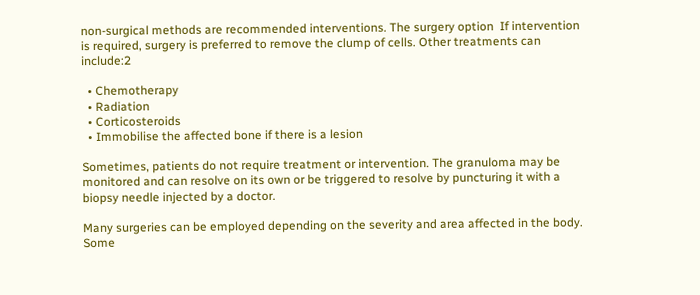non-surgical methods are recommended interventions. The surgery option  If intervention is required, surgery is preferred to remove the clump of cells. Other treatments can include:2

  • Chemotherapy
  • Radiation
  • Corticosteroids
  • Immobilise the affected bone if there is a lesion

Sometimes, patients do not require treatment or intervention. The granuloma may be monitored and can resolve on its own or be triggered to resolve by puncturing it with a biopsy needle injected by a doctor.

Many surgeries can be employed depending on the severity and area affected in the body. Some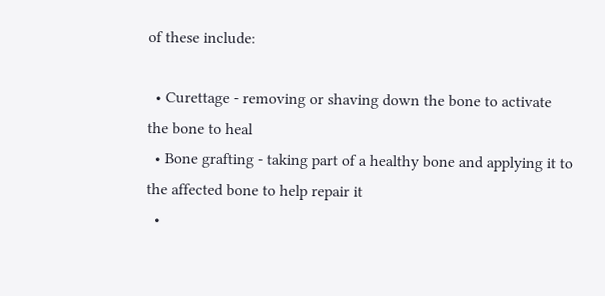of these include:

  • Curettage - removing or shaving down the bone to activate the bone to heal
  • Bone grafting - taking part of a healthy bone and applying it to the affected bone to help repair it
  •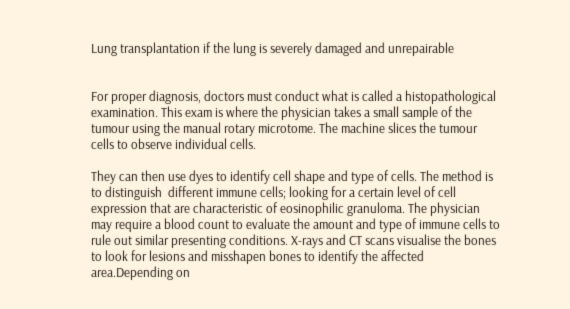Lung transplantation if the lung is severely damaged and unrepairable


For proper diagnosis, doctors must conduct what is called a histopathological examination. This exam is where the physician takes a small sample of the tumour using the manual rotary microtome. The machine slices the tumour cells to observe individual cells.

They can then use dyes to identify cell shape and type of cells. The method is to distinguish  different immune cells; looking for a certain level of cell expression that are characteristic of eosinophilic granuloma. The physician may require a blood count to evaluate the amount and type of immune cells to rule out similar presenting conditions. X-rays and CT scans visualise the bones to look for lesions and misshapen bones to identify the affected area.Depending on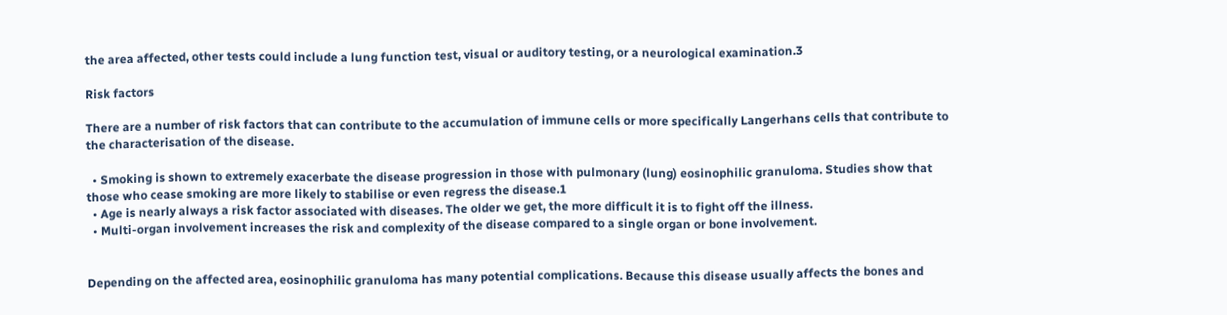the area affected, other tests could include a lung function test, visual or auditory testing, or a neurological examination.3

Risk factors

There are a number of risk factors that can contribute to the accumulation of immune cells or more specifically Langerhans cells that contribute to the characterisation of the disease.

  • Smoking is shown to extremely exacerbate the disease progression in those with pulmonary (lung) eosinophilic granuloma. Studies show that those who cease smoking are more likely to stabilise or even regress the disease.1
  • Age is nearly always a risk factor associated with diseases. The older we get, the more difficult it is to fight off the illness.
  • Multi-organ involvement increases the risk and complexity of the disease compared to a single organ or bone involvement.


Depending on the affected area, eosinophilic granuloma has many potential complications. Because this disease usually affects the bones and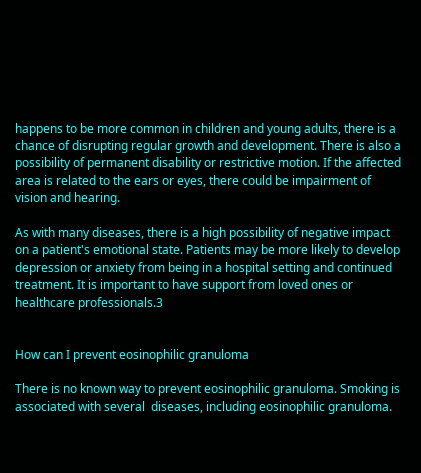happens to be more common in children and young adults, there is a chance of disrupting regular growth and development. There is also a possibility of permanent disability or restrictive motion. If the affected area is related to the ears or eyes, there could be impairment of vision and hearing.

As with many diseases, there is a high possibility of negative impact on a patient's emotional state. Patients may be more likely to develop depression or anxiety from being in a hospital setting and continued treatment. It is important to have support from loved ones or healthcare professionals.3


How can I prevent eosinophilic granuloma

There is no known way to prevent eosinophilic granuloma. Smoking is associated with several  diseases, including eosinophilic granuloma.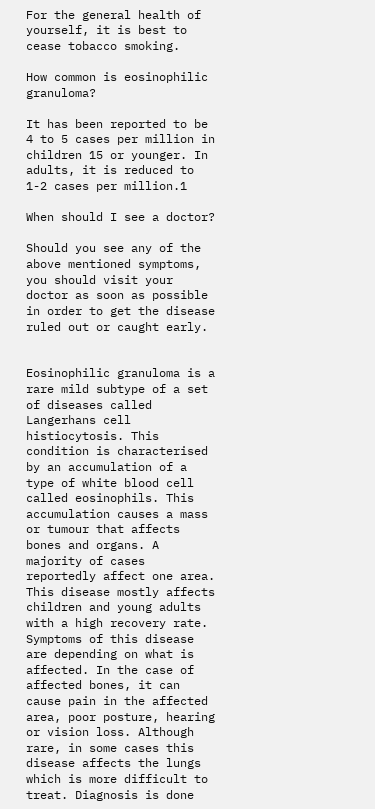For the general health of yourself, it is best to cease tobacco smoking.

How common is eosinophilic granuloma?

It has been reported to be 4 to 5 cases per million in children 15 or younger. In adults, it is reduced to 1-2 cases per million.1

When should I see a doctor?

Should you see any of the above mentioned symptoms, you should visit your doctor as soon as possible in order to get the disease ruled out or caught early.


Eosinophilic granuloma is a rare mild subtype of a set of diseases called Langerhans cell histiocytosis. This condition is characterised by an accumulation of a type of white blood cell called eosinophils. This accumulation causes a mass or tumour that affects bones and organs. A majority of cases reportedly affect one area. This disease mostly affects children and young adults with a high recovery rate. Symptoms of this disease are depending on what is affected. In the case of affected bones, it can cause pain in the affected area, poor posture, hearing or vision loss. Although rare, in some cases this disease affects the lungs which is more difficult to treat. Diagnosis is done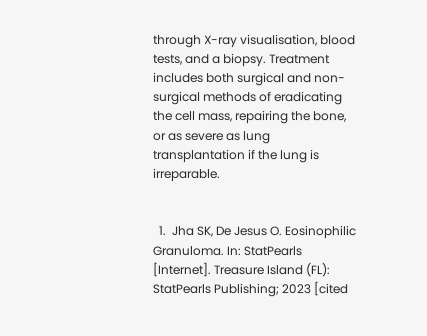through X-ray visualisation, blood tests, and a biopsy. Treatment includes both surgical and non-surgical methods of eradicating the cell mass, repairing the bone, or as severe as lung transplantation if the lung is irreparable.


  1.  Jha SK, De Jesus O. Eosinophilic Granuloma. In: StatPearls [Internet]. Treasure Island (FL): StatPearls Publishing; 2023 [cited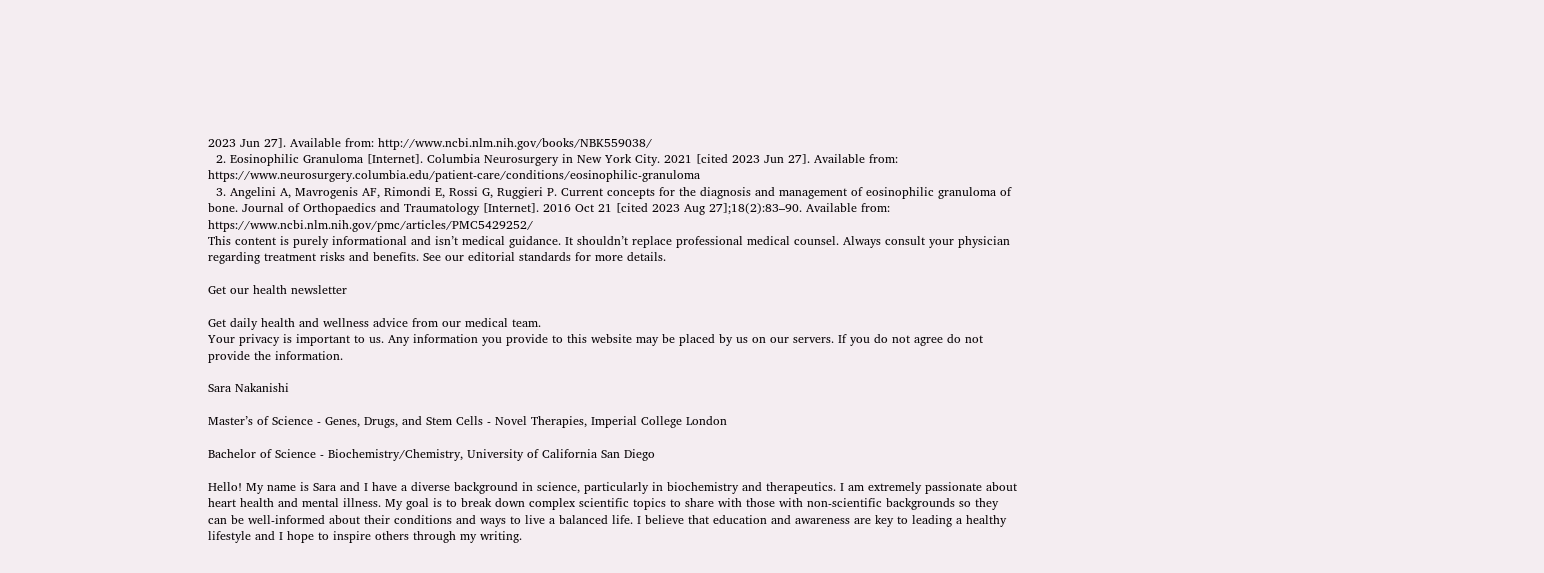2023 Jun 27]. Available from: http://www.ncbi.nlm.nih.gov/books/NBK559038/
  2. Eosinophilic Granuloma [Internet]. Columbia Neurosurgery in New York City. 2021 [cited 2023 Jun 27]. Available from: https://www.neurosurgery.columbia.edu/patient-care/conditions/eosinophilic-granuloma
  3. Angelini A, Mavrogenis AF, Rimondi E, Rossi G, Ruggieri P. Current concepts for the diagnosis and management of eosinophilic granuloma of bone. Journal of Orthopaedics and Traumatology [Internet]. 2016 Oct 21 [cited 2023 Aug 27];18(2):83–90. Available from: https://www.ncbi.nlm.nih.gov/pmc/articles/PMC5429252/
This content is purely informational and isn’t medical guidance. It shouldn’t replace professional medical counsel. Always consult your physician regarding treatment risks and benefits. See our editorial standards for more details.

Get our health newsletter

Get daily health and wellness advice from our medical team.
Your privacy is important to us. Any information you provide to this website may be placed by us on our servers. If you do not agree do not provide the information.

Sara Nakanishi

Master’s of Science - Genes, Drugs, and Stem Cells - Novel Therapies, Imperial College London

Bachelor of Science - Biochemistry/Chemistry, University of California San Diego

Hello! My name is Sara and I have a diverse background in science, particularly in biochemistry and therapeutics. I am extremely passionate about heart health and mental illness. My goal is to break down complex scientific topics to share with those with non-scientific backgrounds so they can be well-informed about their conditions and ways to live a balanced life. I believe that education and awareness are key to leading a healthy lifestyle and I hope to inspire others through my writing.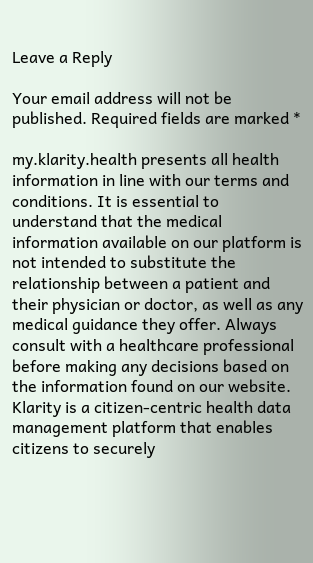Leave a Reply

Your email address will not be published. Required fields are marked *

my.klarity.health presents all health information in line with our terms and conditions. It is essential to understand that the medical information available on our platform is not intended to substitute the relationship between a patient and their physician or doctor, as well as any medical guidance they offer. Always consult with a healthcare professional before making any decisions based on the information found on our website.
Klarity is a citizen-centric health data management platform that enables citizens to securely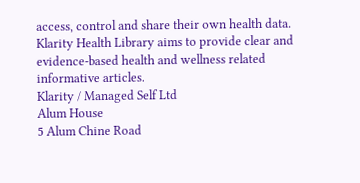access, control and share their own health data. Klarity Health Library aims to provide clear and evidence-based health and wellness related informative articles.
Klarity / Managed Self Ltd
Alum House
5 Alum Chine Road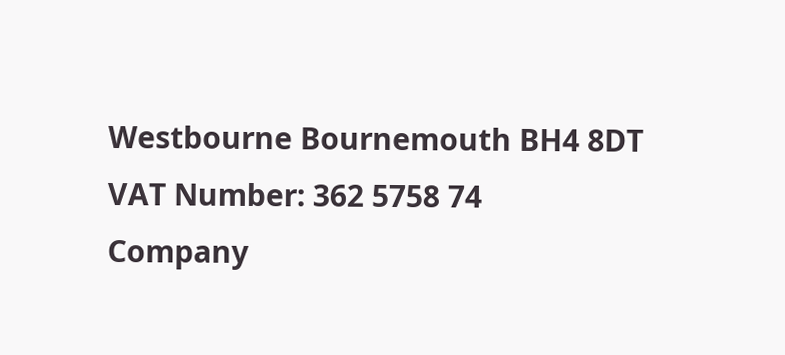Westbourne Bournemouth BH4 8DT
VAT Number: 362 5758 74
Company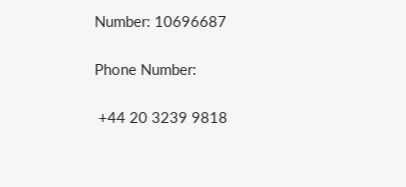Number: 10696687

Phone Number:

 +44 20 3239 9818